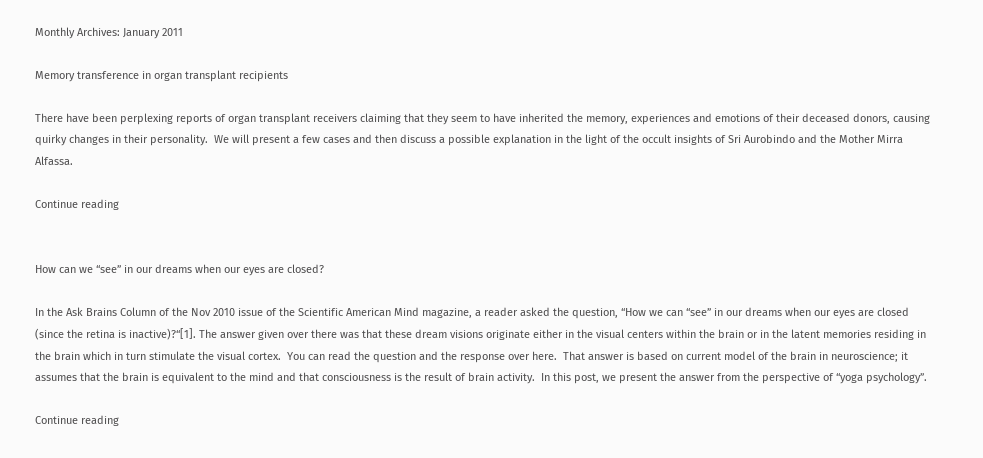Monthly Archives: January 2011

Memory transference in organ transplant recipients

There have been perplexing reports of organ transplant receivers claiming that they seem to have inherited the memory, experiences and emotions of their deceased donors, causing  quirky changes in their personality.  We will present a few cases and then discuss a possible explanation in the light of the occult insights of Sri Aurobindo and the Mother Mirra Alfassa.

Continue reading


How can we “see” in our dreams when our eyes are closed?

In the Ask Brains Column of the Nov 2010 issue of the Scientific American Mind magazine, a reader asked the question, “How we can “see” in our dreams when our eyes are closed (since the retina is inactive)?“[1]. The answer given over there was that these dream visions originate either in the visual centers within the brain or in the latent memories residing in the brain which in turn stimulate the visual cortex.  You can read the question and the response over here.  That answer is based on current model of the brain in neuroscience; it assumes that the brain is equivalent to the mind and that consciousness is the result of brain activity.  In this post, we present the answer from the perspective of “yoga psychology”.

Continue reading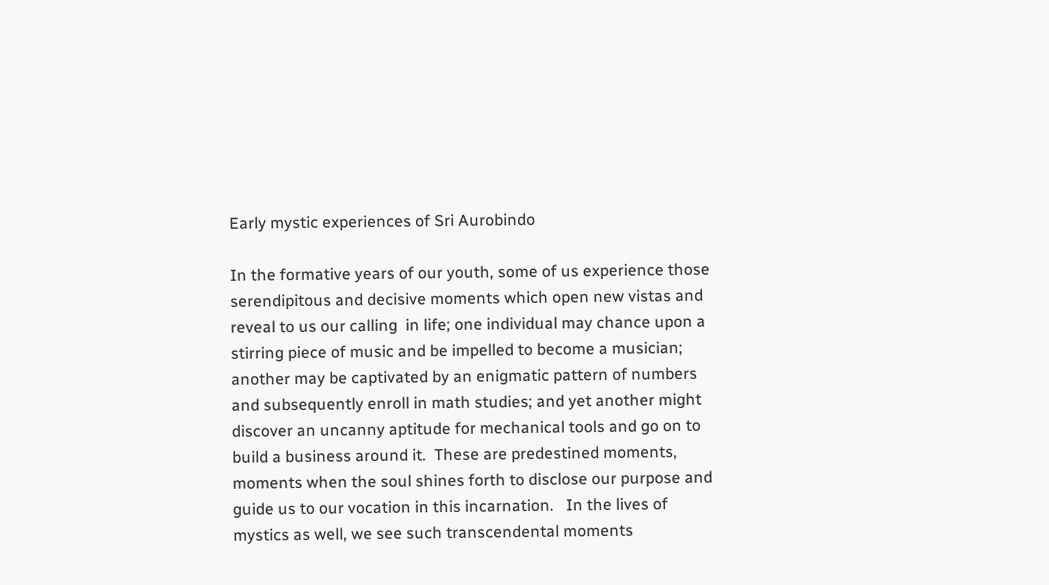Early mystic experiences of Sri Aurobindo

In the formative years of our youth, some of us experience those serendipitous and decisive moments which open new vistas and reveal to us our calling  in life; one individual may chance upon a stirring piece of music and be impelled to become a musician; another may be captivated by an enigmatic pattern of numbers and subsequently enroll in math studies; and yet another might discover an uncanny aptitude for mechanical tools and go on to build a business around it.  These are predestined moments, moments when the soul shines forth to disclose our purpose and guide us to our vocation in this incarnation.   In the lives of mystics as well, we see such transcendental moments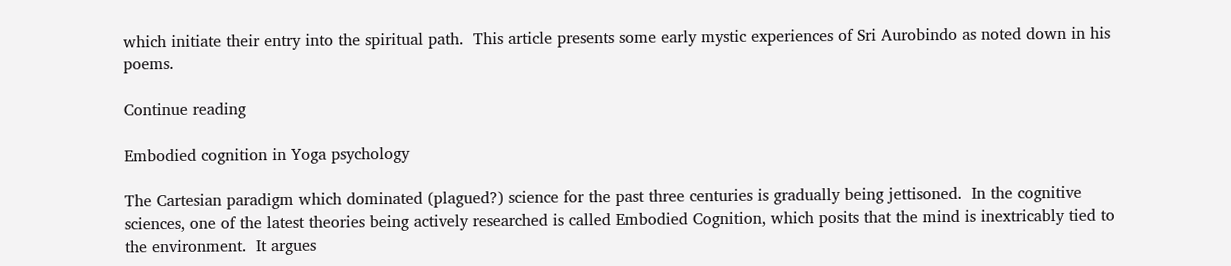which initiate their entry into the spiritual path.  This article presents some early mystic experiences of Sri Aurobindo as noted down in his poems.

Continue reading

Embodied cognition in Yoga psychology

The Cartesian paradigm which dominated (plagued?) science for the past three centuries is gradually being jettisoned.  In the cognitive sciences, one of the latest theories being actively researched is called Embodied Cognition, which posits that the mind is inextricably tied to the environment.  It argues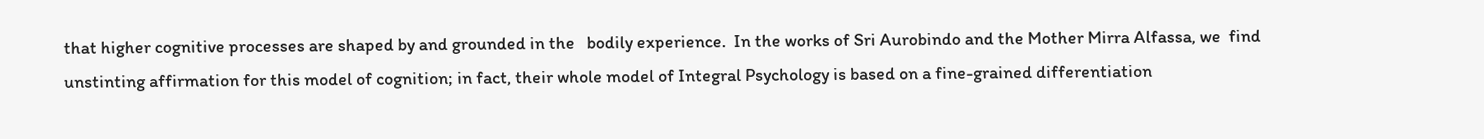that higher cognitive processes are shaped by and grounded in the   bodily experience.  In the works of Sri Aurobindo and the Mother Mirra Alfassa, we  find unstinting affirmation for this model of cognition; in fact, their whole model of Integral Psychology is based on a fine-grained differentiation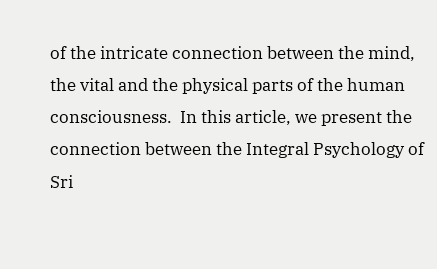of the intricate connection between the mind, the vital and the physical parts of the human consciousness.  In this article, we present the connection between the Integral Psychology of Sri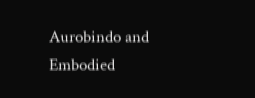Aurobindo and Embodied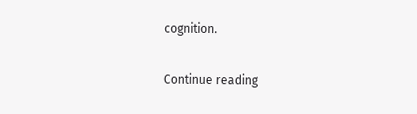cognition.

Continue reading